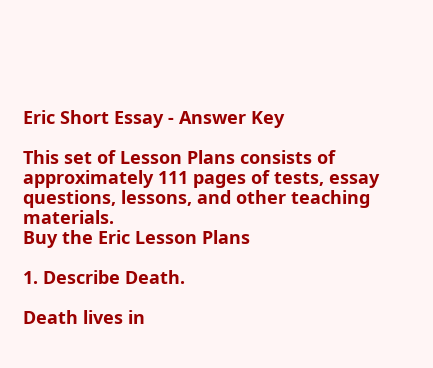Eric Short Essay - Answer Key

This set of Lesson Plans consists of approximately 111 pages of tests, essay questions, lessons, and other teaching materials.
Buy the Eric Lesson Plans

1. Describe Death.

Death lives in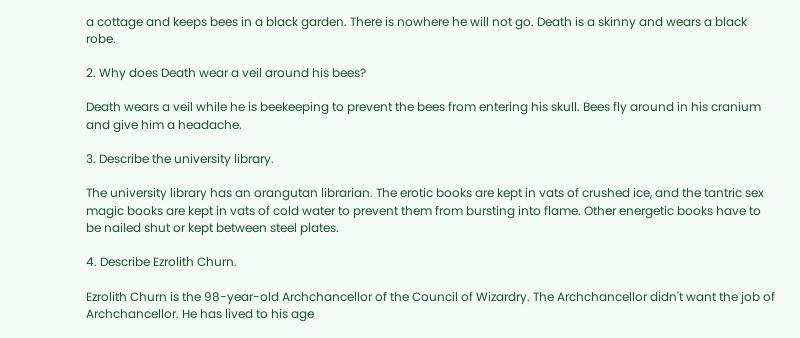a cottage and keeps bees in a black garden. There is nowhere he will not go. Death is a skinny and wears a black robe.

2. Why does Death wear a veil around his bees?

Death wears a veil while he is beekeeping to prevent the bees from entering his skull. Bees fly around in his cranium and give him a headache.

3. Describe the university library.

The university library has an orangutan librarian. The erotic books are kept in vats of crushed ice, and the tantric sex magic books are kept in vats of cold water to prevent them from bursting into flame. Other energetic books have to be nailed shut or kept between steel plates.

4. Describe Ezrolith Churn.

Ezrolith Churn is the 98-year-old Archchancellor of the Council of Wizardry. The Archchancellor didn't want the job of Archchancellor. He has lived to his age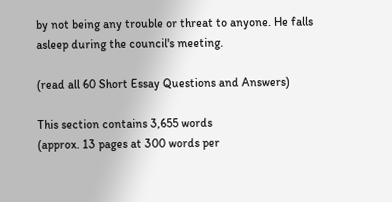by not being any trouble or threat to anyone. He falls asleep during the council's meeting.

(read all 60 Short Essay Questions and Answers)

This section contains 3,655 words
(approx. 13 pages at 300 words per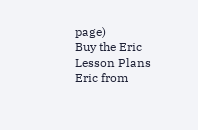page)
Buy the Eric Lesson Plans
Eric from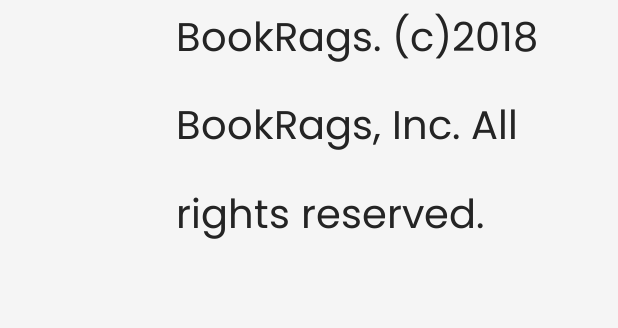BookRags. (c)2018 BookRags, Inc. All rights reserved.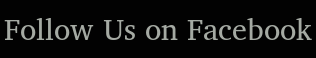Follow Us on Facebook